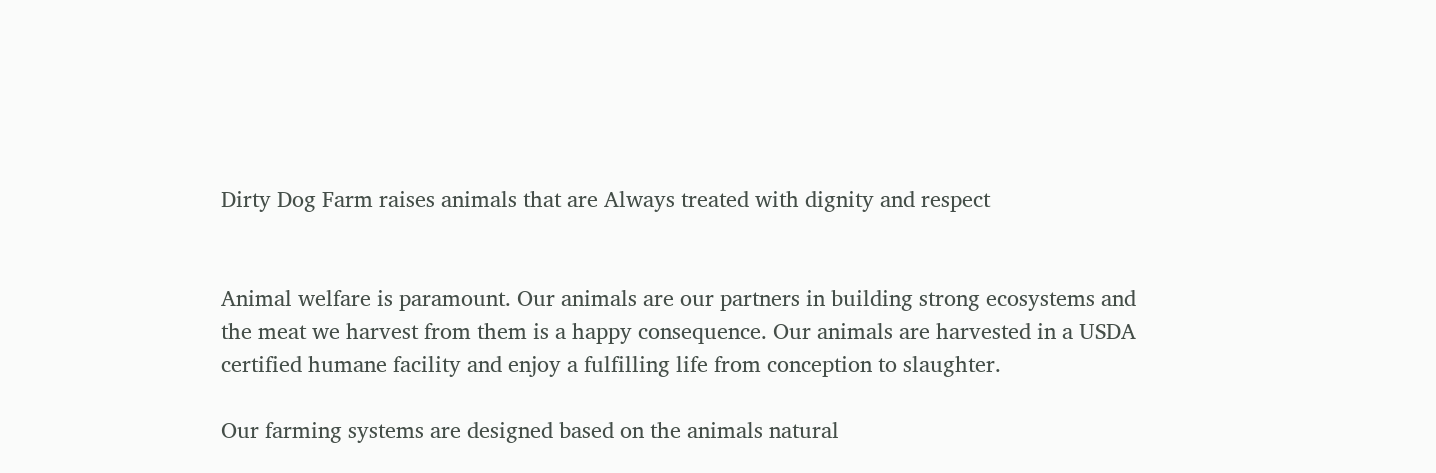Dirty Dog Farm raises animals that are Always treated with dignity and respect


Animal welfare is paramount. Our animals are our partners in building strong ecosystems and the meat we harvest from them is a happy consequence. Our animals are harvested in a USDA certified humane facility and enjoy a fulfilling life from conception to slaughter.

Our farming systems are designed based on the animals natural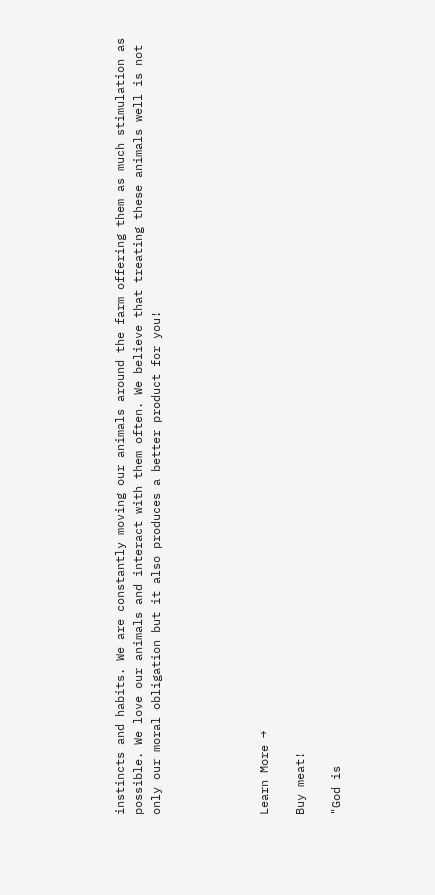instincts and habits. We are constantly moving our animals around the farm offering them as much stimulation as possible. We love our animals and interact with them often. We believe that treating these animals well is not only our moral obligation but it also produces a better product for you!





Learn More →

Buy meat!

"God is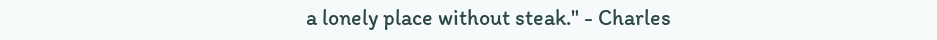a lonely place without steak." - Charles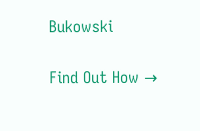Bukowski

Find Out How →